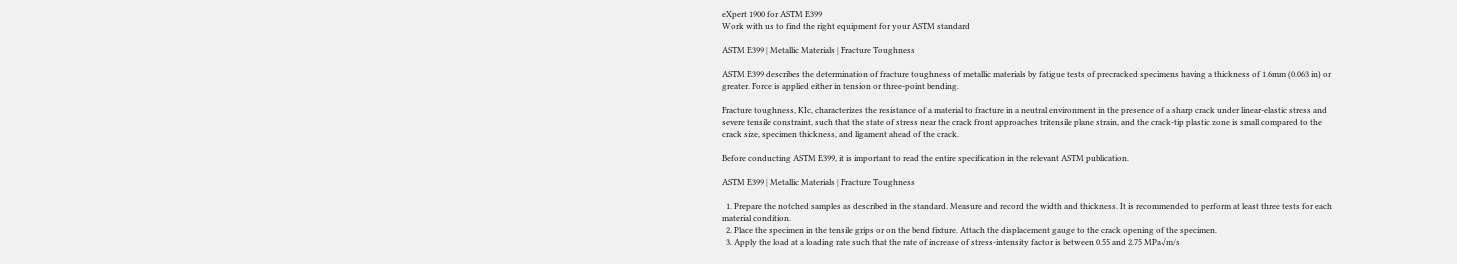eXpert 1900 for ASTM E399
Work with us to find the right equipment for your ASTM standard

ASTM E399 | Metallic Materials | Fracture Toughness

ASTM E399 describes the determination of fracture toughness of metallic materials by fatigue tests of precracked specimens having a thickness of 1.6mm (0.063 in) or greater. Force is applied either in tension or three-point bending.

Fracture toughness, KIc, characterizes the resistance of a material to fracture in a neutral environment in the presence of a sharp crack under linear-elastic stress and severe tensile constraint, such that the state of stress near the crack front approaches tritensile plane strain, and the crack-tip plastic zone is small compared to the crack size, specimen thickness, and ligament ahead of the crack.

Before conducting ASTM E399, it is important to read the entire specification in the relevant ASTM publication.

ASTM E399 | Metallic Materials | Fracture Toughness

  1. Prepare the notched samples as described in the standard. Measure and record the width and thickness. It is recommended to perform at least three tests for each material condition.
  2. Place the specimen in the tensile grips or on the bend fixture. Attach the displacement gauge to the crack opening of the specimen.
  3. Apply the load at a loading rate such that the rate of increase of stress-intensity factor is between 0.55 and 2.75 MPa√m/s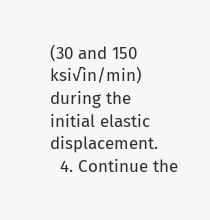(30 and 150 ksi√in/min) during the initial elastic displacement.
  4. Continue the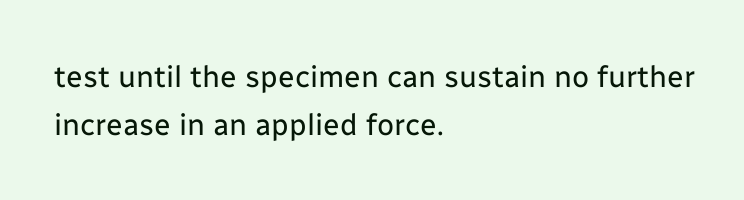test until the specimen can sustain no further increase in an applied force.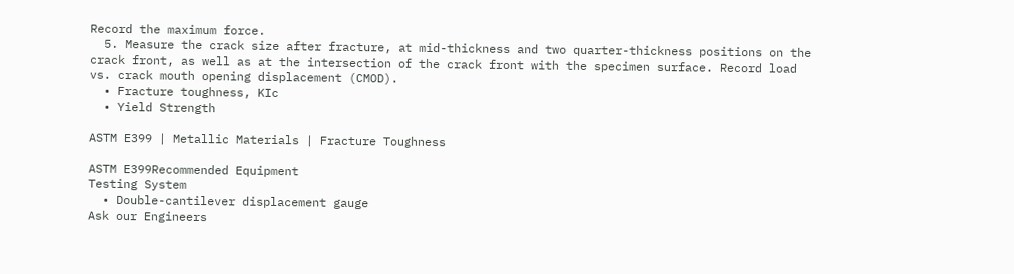Record the maximum force.
  5. Measure the crack size after fracture, at mid-thickness and two quarter-thickness positions on the crack front, as well as at the intersection of the crack front with the specimen surface. Record load vs. crack mouth opening displacement (CMOD).
  • Fracture toughness, KIc
  • Yield Strength

ASTM E399 | Metallic Materials | Fracture Toughness

ASTM E399Recommended Equipment
Testing System
  • Double-cantilever displacement gauge
Ask our Engineers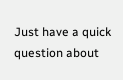Just have a quick question about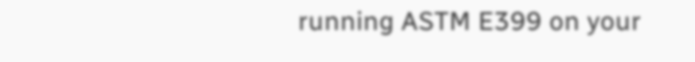running ASTM E399 on your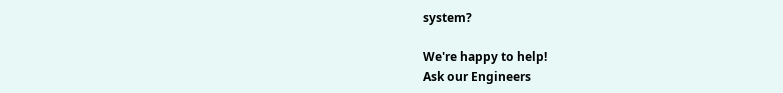system?

We're happy to help!
Ask our Engineers